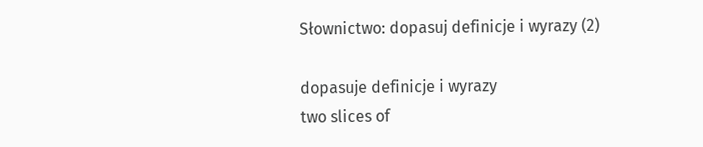Słownictwo: dopasuj definicje i wyrazy (2)

dopasuje definicje i wyrazy
two slices of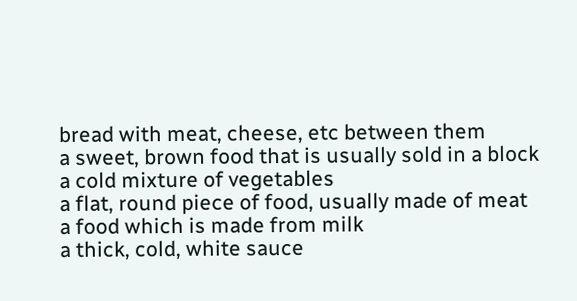bread with meat, cheese, etc between them
a sweet, brown food that is usually sold in a block
a cold mixture of vegetables
a flat, round piece of food, usually made of meat
a food which is made from milk
a thick, cold, white sauce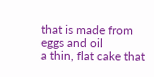that is made from eggs and oil
a thin, flat cake that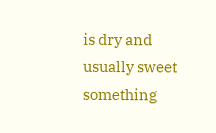is dry and usually sweet
something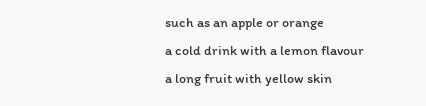such as an apple or orange
a cold drink with a lemon flavour
a long fruit with yellow skin